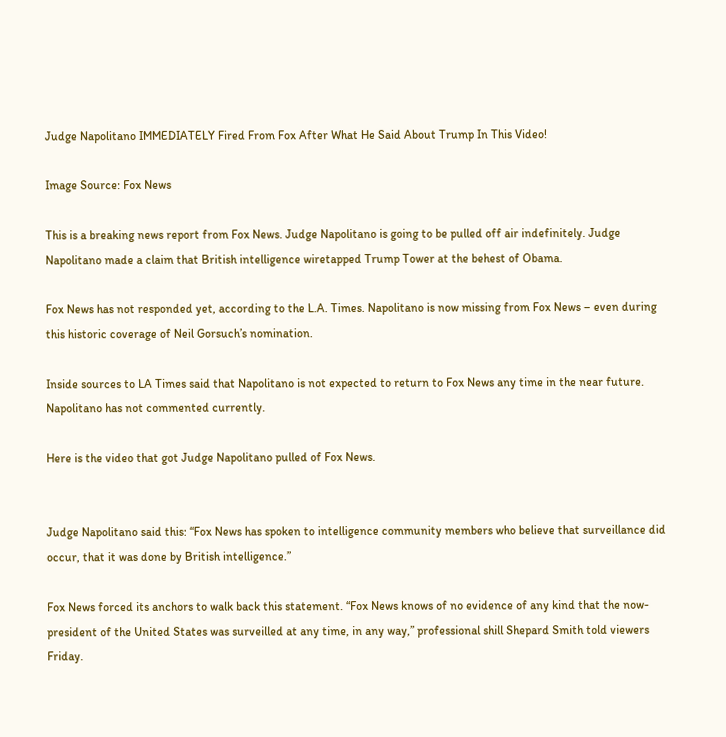Judge Napolitano IMMEDIATELY Fired From Fox After What He Said About Trump In This Video!

Image Source: Fox News

This is a breaking news report from Fox News. Judge Napolitano is going to be pulled off air indefinitely. Judge Napolitano made a claim that British intelligence wiretapped Trump Tower at the behest of Obama.

Fox News has not responded yet, according to the L.A. Times. Napolitano is now missing from Fox News – even during this historic coverage of Neil Gorsuch’s nomination.

Inside sources to LA Times said that Napolitano is not expected to return to Fox News any time in the near future. Napolitano has not commented currently.

Here is the video that got Judge Napolitano pulled of Fox News.


Judge Napolitano said this: “Fox News has spoken to intelligence community members who believe that surveillance did occur, that it was done by British intelligence.”

Fox News forced its anchors to walk back this statement. “Fox News knows of no evidence of any kind that the now-president of the United States was surveilled at any time, in any way,” professional shill Shepard Smith told viewers Friday.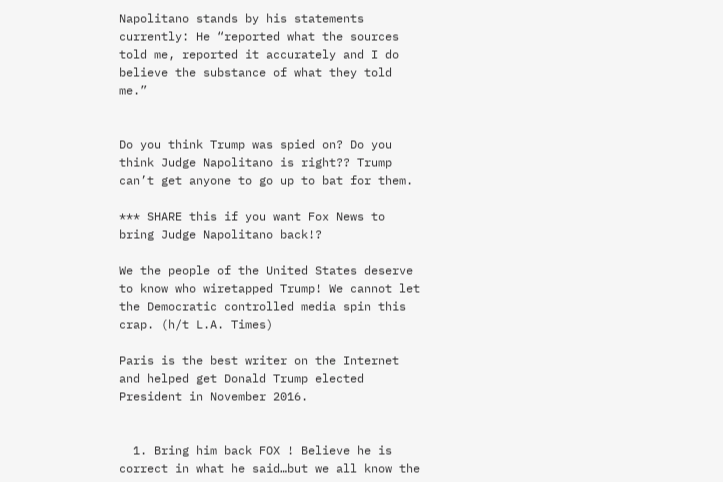Napolitano stands by his statements currently: He “reported what the sources told me, reported it accurately and I do believe the substance of what they told me.”


Do you think Trump was spied on? Do you think Judge Napolitano is right?? Trump can’t get anyone to go up to bat for them.

*** SHARE this if you want Fox News to bring Judge Napolitano back!?

We the people of the United States deserve to know who wiretapped Trump! We cannot let the Democratic controlled media spin this crap. (h/t L.A. Times)

Paris is the best writer on the Internet and helped get Donald Trump elected President in November 2016.


  1. Bring him back FOX ! Believe he is correct in what he said…but we all know the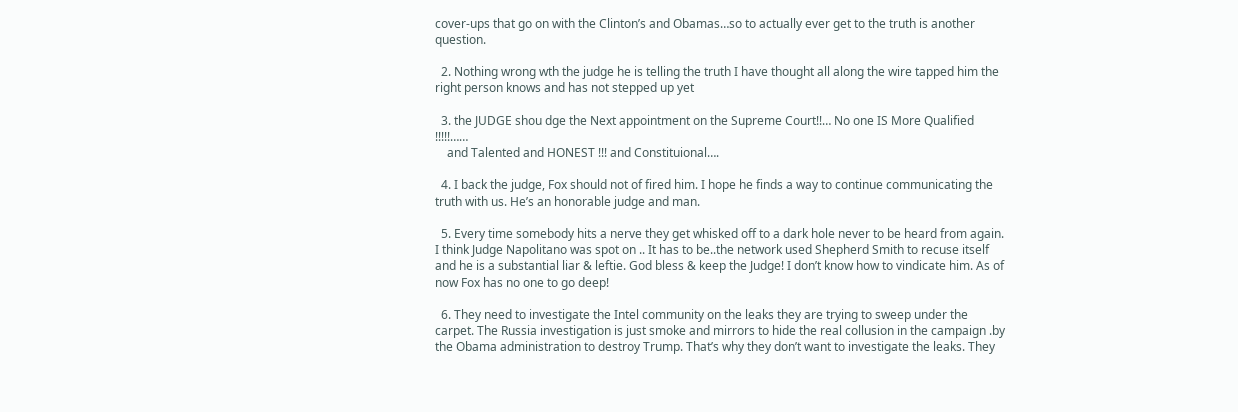cover-ups that go on with the Clinton’s and Obamas…so to actually ever get to the truth is another question.

  2. Nothing wrong wth the judge he is telling the truth I have thought all along the wire tapped him the right person knows and has not stepped up yet

  3. the JUDGE shou dge the Next appointment on the Supreme Court!!… No one IS More Qualified !!!!!……
    and Talented and HONEST !!! and Constituional….

  4. I back the judge, Fox should not of fired him. I hope he finds a way to continue communicating the truth with us. He’s an honorable judge and man.

  5. Every time somebody hits a nerve they get whisked off to a dark hole never to be heard from again. I think Judge Napolitano was spot on .. It has to be..the network used Shepherd Smith to recuse itself and he is a substantial liar & leftie. God bless & keep the Judge! I don’t know how to vindicate him. As of now Fox has no one to go deep!

  6. They need to investigate the Intel community on the leaks they are trying to sweep under the carpet. The Russia investigation is just smoke and mirrors to hide the real collusion in the campaign .by the Obama administration to destroy Trump. That’s why they don’t want to investigate the leaks. They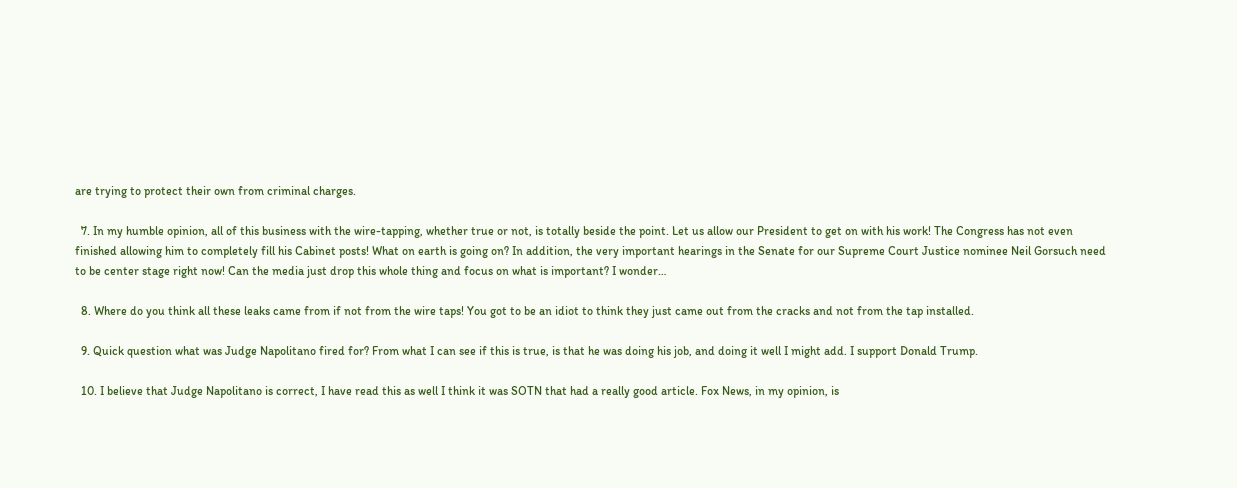are trying to protect their own from criminal charges.

  7. In my humble opinion, all of this business with the wire-tapping, whether true or not, is totally beside the point. Let us allow our President to get on with his work! The Congress has not even finished allowing him to completely fill his Cabinet posts! What on earth is going on? In addition, the very important hearings in the Senate for our Supreme Court Justice nominee Neil Gorsuch need to be center stage right now! Can the media just drop this whole thing and focus on what is important? I wonder…

  8. Where do you think all these leaks came from if not from the wire taps! You got to be an idiot to think they just came out from the cracks and not from the tap installed.

  9. Quick question what was Judge Napolitano fired for? From what I can see if this is true, is that he was doing his job, and doing it well I might add. I support Donald Trump.

  10. I believe that Judge Napolitano is correct, I have read this as well I think it was SOTN that had a really good article. Fox News, in my opinion, is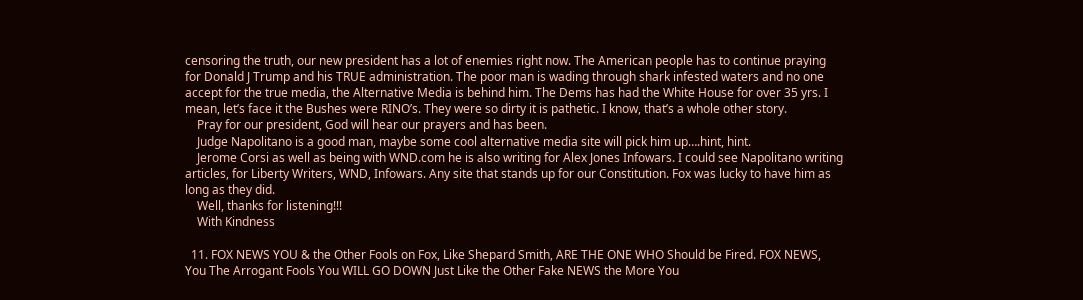censoring the truth, our new president has a lot of enemies right now. The American people has to continue praying for Donald J Trump and his TRUE administration. The poor man is wading through shark infested waters and no one accept for the true media, the Alternative Media is behind him. The Dems has had the White House for over 35 yrs. I mean, let’s face it the Bushes were RINO’s. They were so dirty it is pathetic. I know, that’s a whole other story.
    Pray for our president, God will hear our prayers and has been.
    Judge Napolitano is a good man, maybe some cool alternative media site will pick him up….hint, hint.
    Jerome Corsi as well as being with WND.com he is also writing for Alex Jones Infowars. I could see Napolitano writing articles, for Liberty Writers, WND, Infowars. Any site that stands up for our Constitution. Fox was lucky to have him as long as they did.
    Well, thanks for listening!!!
    With Kindness

  11. FOX NEWS YOU & the Other Fools on Fox, Like Shepard Smith, ARE THE ONE WHO Should be Fired. FOX NEWS, You The Arrogant Fools You WILL GO DOWN Just Like the Other Fake NEWS the More You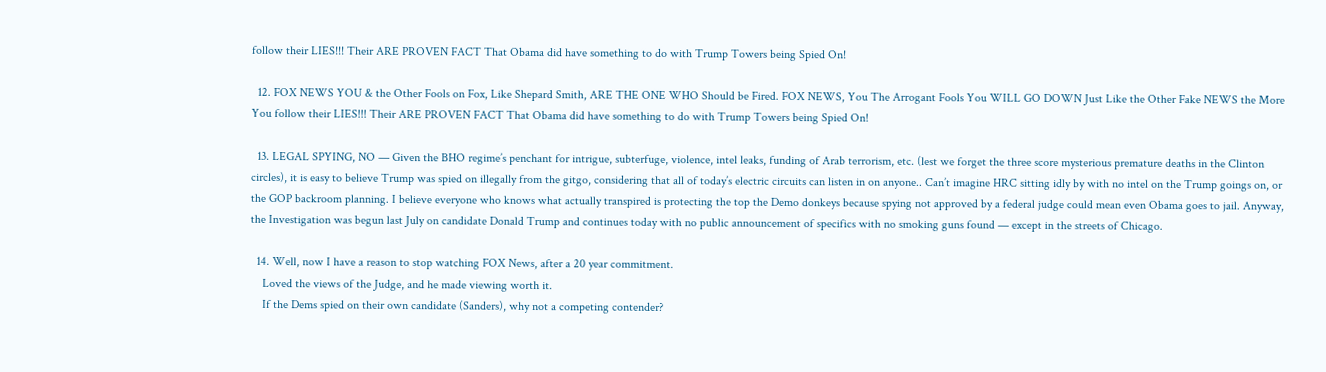follow their LIES!!! Their ARE PROVEN FACT That Obama did have something to do with Trump Towers being Spied On!

  12. FOX NEWS YOU & the Other Fools on Fox, Like Shepard Smith, ARE THE ONE WHO Should be Fired. FOX NEWS, You The Arrogant Fools You WILL GO DOWN Just Like the Other Fake NEWS the More You follow their LIES!!! Their ARE PROVEN FACT That Obama did have something to do with Trump Towers being Spied On!

  13. LEGAL SPYING, NO — Given the BHO regime’s penchant for intrigue, subterfuge, violence, intel leaks, funding of Arab terrorism, etc. (lest we forget the three score mysterious premature deaths in the Clinton circles), it is easy to believe Trump was spied on illegally from the gitgo, considering that all of today’s electric circuits can listen in on anyone.. Can’t imagine HRC sitting idly by with no intel on the Trump goings on, or the GOP backroom planning. I believe everyone who knows what actually transpired is protecting the top the Demo donkeys because spying not approved by a federal judge could mean even Obama goes to jail. Anyway, the Investigation was begun last July on candidate Donald Trump and continues today with no public announcement of specifics with no smoking guns found — except in the streets of Chicago.

  14. Well, now I have a reason to stop watching FOX News, after a 20 year commitment.
    Loved the views of the Judge, and he made viewing worth it.
    If the Dems spied on their own candidate (Sanders), why not a competing contender?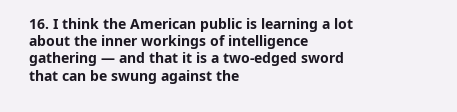16. I think the American public is learning a lot about the inner workings of intelligence gathering — and that it is a two-edged sword that can be swung against the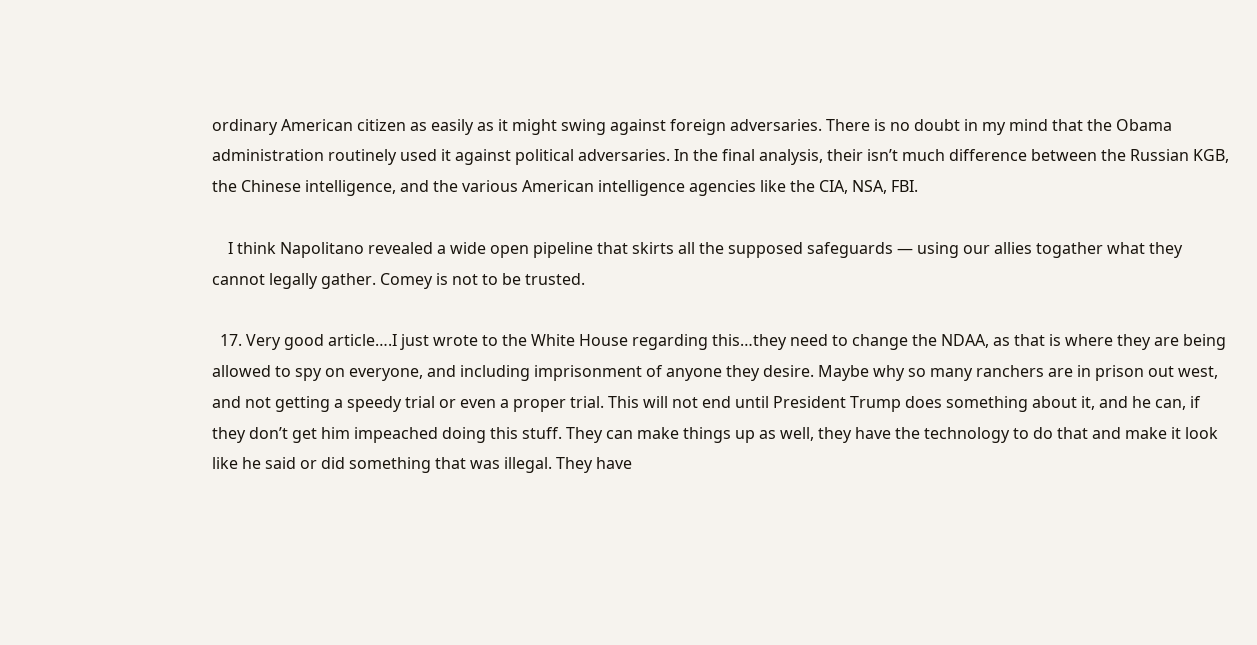ordinary American citizen as easily as it might swing against foreign adversaries. There is no doubt in my mind that the Obama administration routinely used it against political adversaries. In the final analysis, their isn’t much difference between the Russian KGB, the Chinese intelligence, and the various American intelligence agencies like the CIA, NSA, FBI.

    I think Napolitano revealed a wide open pipeline that skirts all the supposed safeguards — using our allies togather what they cannot legally gather. Comey is not to be trusted.

  17. Very good article….I just wrote to the White House regarding this…they need to change the NDAA, as that is where they are being allowed to spy on everyone, and including imprisonment of anyone they desire. Maybe why so many ranchers are in prison out west, and not getting a speedy trial or even a proper trial. This will not end until President Trump does something about it, and he can, if they don’t get him impeached doing this stuff. They can make things up as well, they have the technology to do that and make it look like he said or did something that was illegal. They have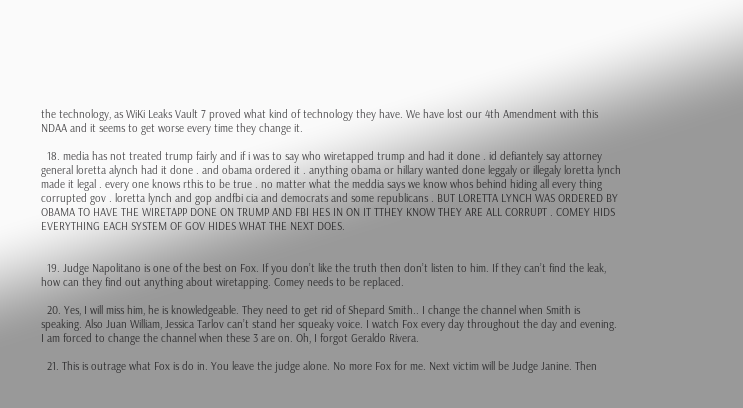the technology, as WiKi Leaks Vault 7 proved what kind of technology they have. We have lost our 4th Amendment with this NDAA and it seems to get worse every time they change it.

  18. media has not treated trump fairly and if i was to say who wiretapped trump and had it done . id defiantely say attorney general loretta alynch had it done . and obama ordered it . anything obama or hillary wanted done leggaly or illegaly loretta lynch made it legal . every one knows rthis to be true . no matter what the meddia says we know whos behind hiding all every thing corrupted gov . loretta lynch and gop andfbi cia and democrats and some republicans . BUT LORETTA LYNCH WAS ORDERED BY OBAMA TO HAVE THE WIRETAPP DONE ON TRUMP AND FBI HES IN ON IT TTHEY KNOW THEY ARE ALL CORRUPT . COMEY HIDS EVERYTHING EACH SYSTEM OF GOV HIDES WHAT THE NEXT DOES.


  19. Judge Napolitano is one of the best on Fox. If you don’t like the truth then don’t listen to him. If they can’t find the leak, how can they find out anything about wiretapping. Comey needs to be replaced.

  20. Yes, I will miss him, he is knowledgeable. They need to get rid of Shepard Smith.. I change the channel when Smith is speaking. Also Juan William, Jessica Tarlov can’t stand her squeaky voice. I watch Fox every day throughout the day and evening. I am forced to change the channel when these 3 are on. Oh, I forgot Geraldo Rivera.

  21. This is outrage what Fox is do in. You leave the judge alone. No more Fox for me. Next victim will be Judge Janine. Then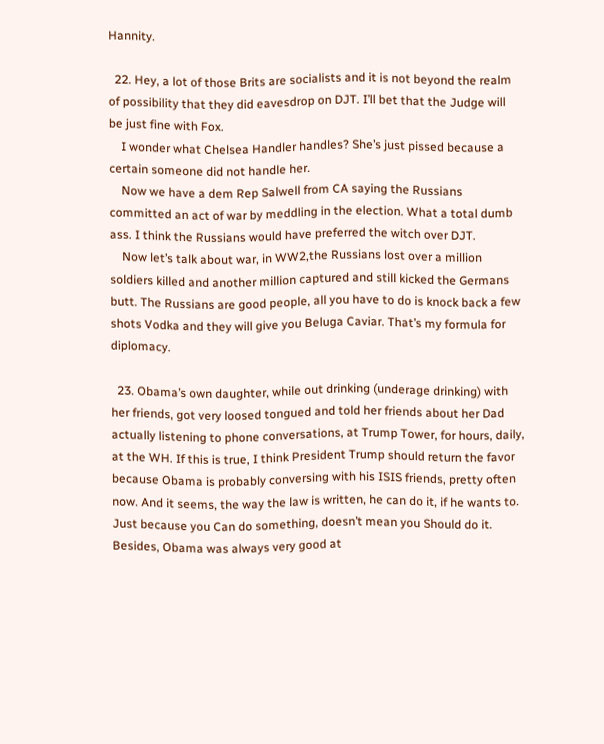Hannity.

  22. Hey, a lot of those Brits are socialists and it is not beyond the realm of possibility that they did eavesdrop on DJT. I’ll bet that the Judge will be just fine with Fox.
    I wonder what Chelsea Handler handles? She’s just pissed because a certain someone did not handle her.
    Now we have a dem Rep Salwell from CA saying the Russians committed an act of war by meddling in the election. What a total dumb ass. I think the Russians would have preferred the witch over DJT.
    Now let’s talk about war, in WW2,the Russians lost over a million soldiers killed and another million captured and still kicked the Germans butt. The Russians are good people, all you have to do is knock back a few shots Vodka and they will give you Beluga Caviar. That’s my formula for diplomacy.

  23. Obama’s own daughter, while out drinking (underage drinking) with her friends, got very loosed tongued and told her friends about her Dad actually listening to phone conversations, at Trump Tower, for hours, daily, at the WH. If this is true, I think President Trump should return the favor because Obama is probably conversing with his ISIS friends, pretty often now. And it seems, the way the law is written, he can do it, if he wants to. Just because you Can do something, doesn’t mean you Should do it. Besides, Obama was always very good at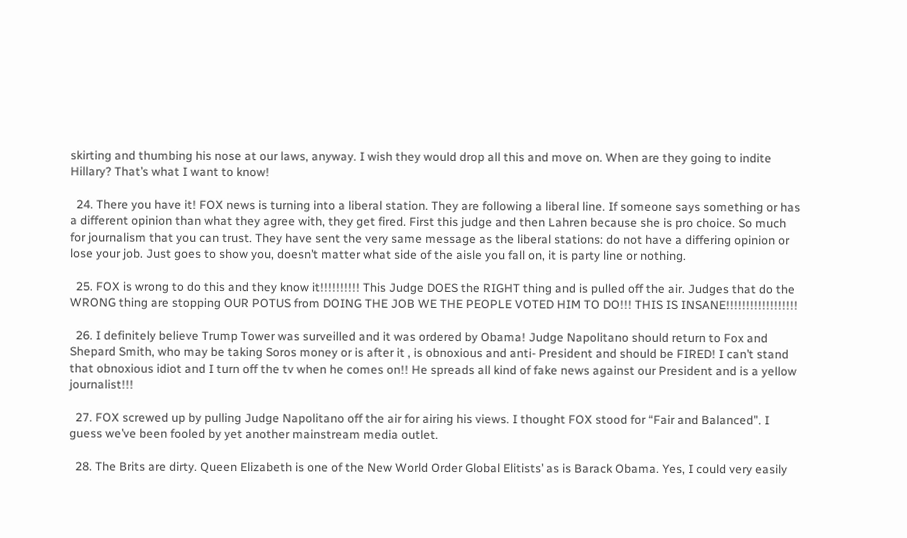skirting and thumbing his nose at our laws, anyway. I wish they would drop all this and move on. When are they going to indite Hillary? That’s what I want to know!

  24. There you have it! FOX news is turning into a liberal station. They are following a liberal line. If someone says something or has a different opinion than what they agree with, they get fired. First this judge and then Lahren because she is pro choice. So much for journalism that you can trust. They have sent the very same message as the liberal stations: do not have a differing opinion or lose your job. Just goes to show you, doesn’t matter what side of the aisle you fall on, it is party line or nothing.

  25. FOX is wrong to do this and they know it!!!!!!!!!! This Judge DOES the RIGHT thing and is pulled off the air. Judges that do the WRONG thing are stopping OUR POTUS from DOING THE JOB WE THE PEOPLE VOTED HIM TO DO!!! THIS IS INSANE!!!!!!!!!!!!!!!!!!

  26. I definitely believe Trump Tower was surveilled and it was ordered by Obama! Judge Napolitano should return to Fox and Shepard Smith, who may be taking Soros money or is after it , is obnoxious and anti- President and should be FIRED! I can’t stand that obnoxious idiot and I turn off the tv when he comes on!! He spreads all kind of fake news against our President and is a yellow journalist!!!

  27. FOX screwed up by pulling Judge Napolitano off the air for airing his views. I thought FOX stood for “Fair and Balanced”. I guess we’ve been fooled by yet another mainstream media outlet.

  28. The Brits are dirty. Queen Elizabeth is one of the New World Order Global Elitists’ as is Barack Obama. Yes, I could very easily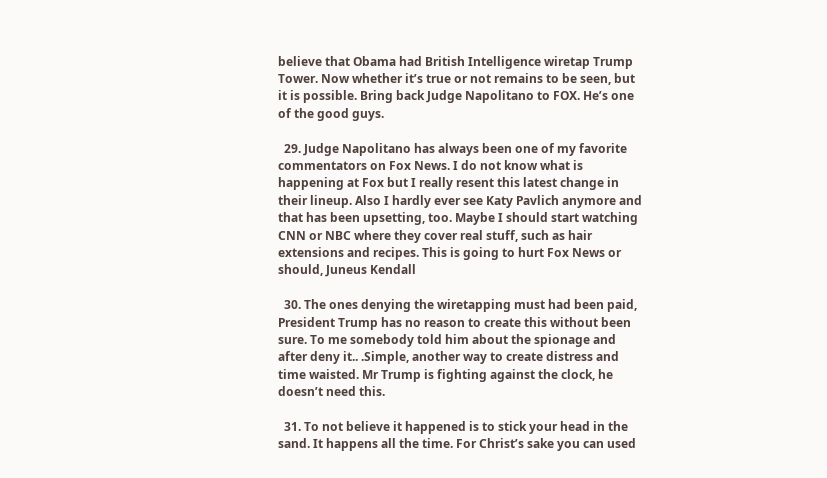believe that Obama had British Intelligence wiretap Trump Tower. Now whether it’s true or not remains to be seen, but it is possible. Bring back Judge Napolitano to FOX. He’s one of the good guys.

  29. Judge Napolitano has always been one of my favorite commentators on Fox News. I do not know what is happening at Fox but I really resent this latest change in their lineup. Also I hardly ever see Katy Pavlich anymore and that has been upsetting, too. Maybe I should start watching CNN or NBC where they cover real stuff, such as hair extensions and recipes. This is going to hurt Fox News or should, Juneus Kendall

  30. The ones denying the wiretapping must had been paid, President Trump has no reason to create this without been sure. To me somebody told him about the spionage and after deny it.. .Simple, another way to create distress and time waisted. Mr Trump is fighting against the clock, he doesn’t need this.

  31. To not believe it happened is to stick your head in the sand. It happens all the time. For Christ’s sake you can used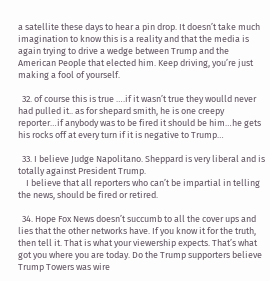a satellite these days to hear a pin drop. It doesn’t take much imagination to know this is a reality and that the media is again trying to drive a wedge between Trump and the American People that elected him. Keep driving, you’re just making a fool of yourself.

  32. of course this is true ….if it wasn’t true they woulld never had pulled it.. as for shepard smith, he is one creepy reporter…if anybody was to be fired it should be him…he gets his rocks off at every turn if it is negative to Trump…

  33. I believe Judge Napolitano. Sheppard is very liberal and is totally against President Trump.
    I believe that all reporters who can’t be impartial in telling the news, should be fired or retired.

  34. Hope Fox News doesn’t succumb to all the cover ups and lies that the other networks have. If you know it for the truth, then tell it. That is what your viewership expects. That’s what got you where you are today. Do the Trump supporters believe Trump Towers was wire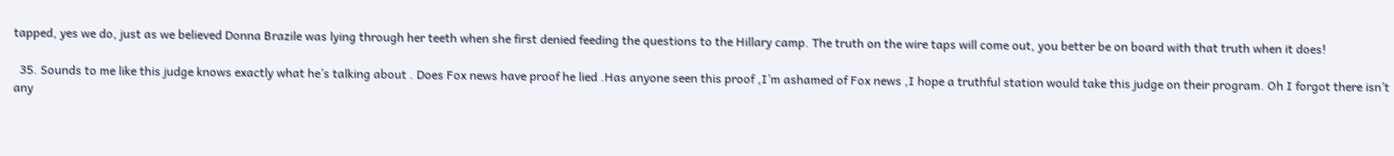tapped, yes we do, just as we believed Donna Brazile was lying through her teeth when she first denied feeding the questions to the Hillary camp. The truth on the wire taps will come out, you better be on board with that truth when it does!

  35. Sounds to me like this judge knows exactly what he’s talking about . Does Fox news have proof he lied .Has anyone seen this proof ,I’m ashamed of Fox news ,I hope a truthful station would take this judge on their program. Oh I forgot there isn’t any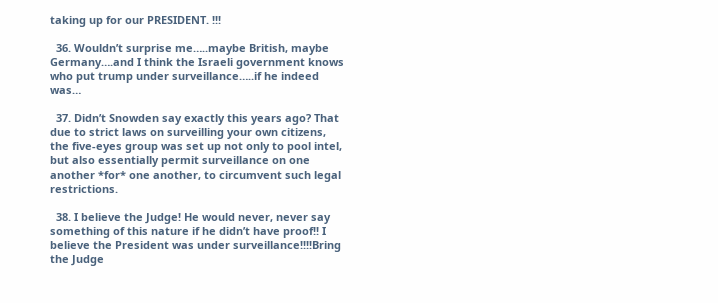taking up for our PRESIDENT. !!!

  36. Wouldn’t surprise me…..maybe British, maybe Germany….and I think the Israeli government knows who put trump under surveillance…..if he indeed was…

  37. Didn’t Snowden say exactly this years ago? That due to strict laws on surveilling your own citizens, the five-eyes group was set up not only to pool intel, but also essentially permit surveillance on one another *for* one another, to circumvent such legal restrictions.

  38. I believe the Judge! He would never, never say something of this nature if he didn’t have proof!! I believe the President was under surveillance!!!!Bring the Judge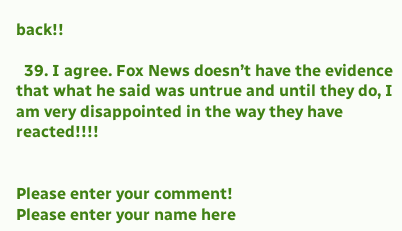back!!

  39. I agree. Fox News doesn’t have the evidence that what he said was untrue and until they do, I am very disappointed in the way they have reacted!!!!


Please enter your comment!
Please enter your name here